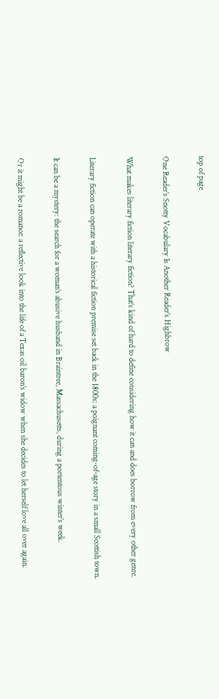top of page

One Reader’s Snotty Vocabulary Is Another Reader’s Highbrow

What makes literary fiction literary fiction? That’s kind of hard to define considering how it can and does borrow from every other genre.

Literary fiction can operate with a historical fiction premise set back in the 1800s: a poignant coming-of-age story in a small Scottish town.

It can be a mystery: the search for a woman’s abusive husband in Braintree, Massachusetts, during a portentous winter’s week.

Or it might be a romance: a reflective look into the life of a Texas oil baron’s widow when she decides to let herself love all over again.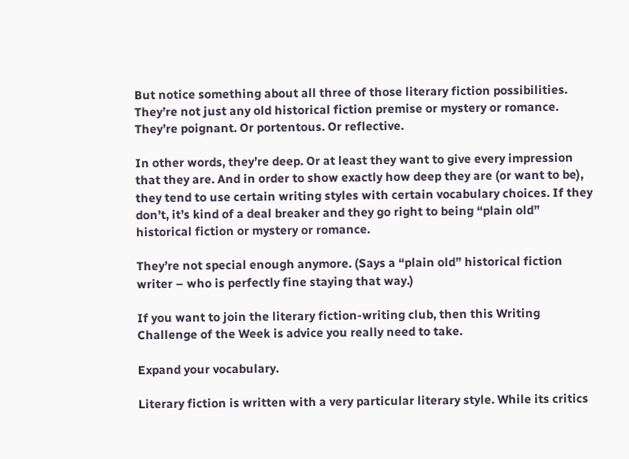But notice something about all three of those literary fiction possibilities. They’re not just any old historical fiction premise or mystery or romance. They’re poignant. Or portentous. Or reflective.

In other words, they’re deep. Or at least they want to give every impression that they are. And in order to show exactly how deep they are (or want to be), they tend to use certain writing styles with certain vocabulary choices. If they don’t, it’s kind of a deal breaker and they go right to being “plain old” historical fiction or mystery or romance.

They’re not special enough anymore. (Says a “plain old” historical fiction writer – who is perfectly fine staying that way.)

If you want to join the literary fiction-writing club, then this Writing Challenge of the Week is advice you really need to take.

Expand your vocabulary.

Literary fiction is written with a very particular literary style. While its critics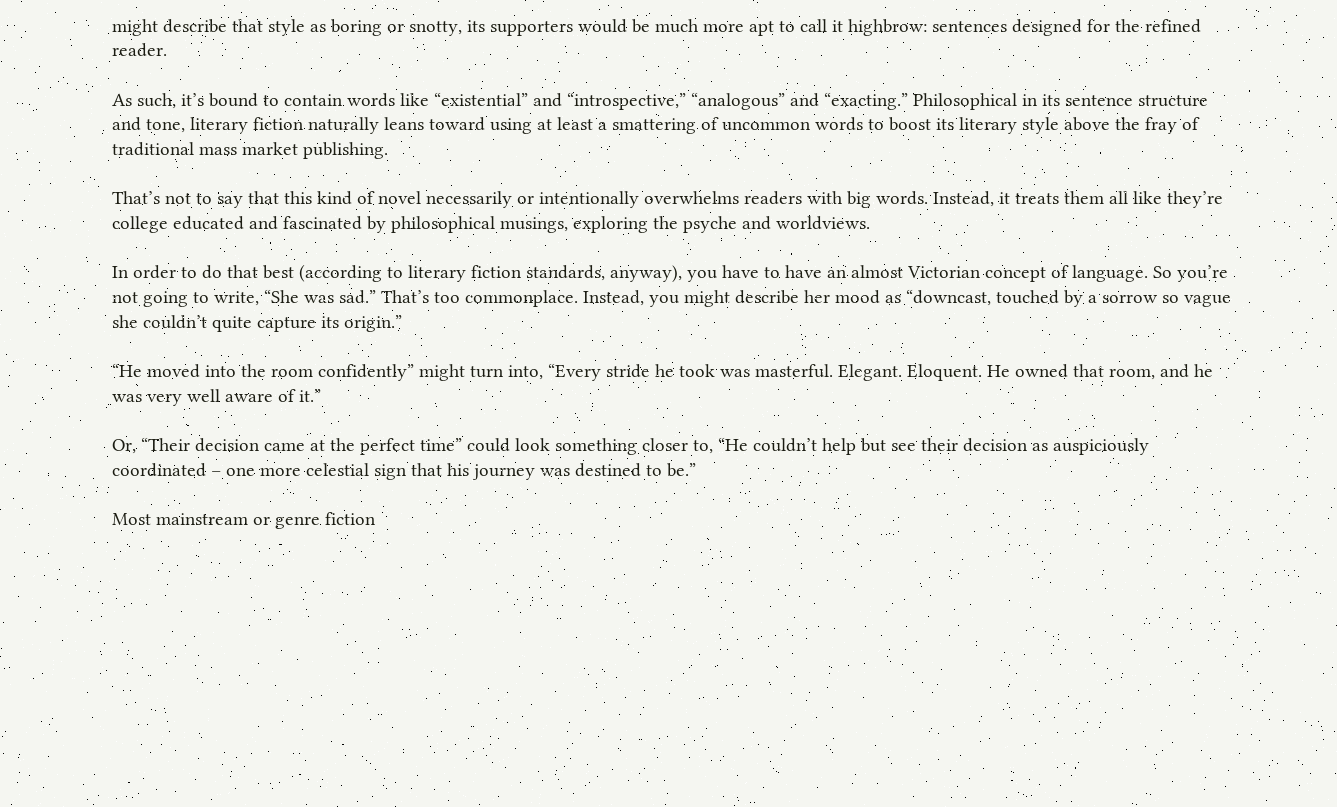might describe that style as boring or snotty, its supporters would be much more apt to call it highbrow: sentences designed for the refined reader.

As such, it’s bound to contain words like “existential” and “introspective,” “analogous” and “exacting.” Philosophical in its sentence structure and tone, literary fiction naturally leans toward using at least a smattering of uncommon words to boost its literary style above the fray of traditional mass market publishing.

That’s not to say that this kind of novel necessarily or intentionally overwhelms readers with big words. Instead, it treats them all like they’re college educated and fascinated by philosophical musings, exploring the psyche and worldviews.

In order to do that best (according to literary fiction standards, anyway), you have to have an almost Victorian concept of language. So you’re not going to write, “She was sad.” That’s too commonplace. Instead, you might describe her mood as “downcast, touched by a sorrow so vague she couldn’t quite capture its origin.”

“He moved into the room confidently” might turn into, “Every stride he took was masterful. Elegant. Eloquent. He owned that room, and he was very well aware of it.”

Or, “Their decision came at the perfect time” could look something closer to, “He couldn’t help but see their decision as auspiciously coordinated – one more celestial sign that his journey was destined to be.”

Most mainstream or genre fiction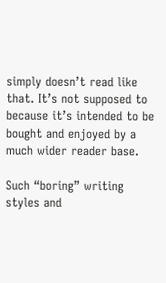simply doesn’t read like that. It’s not supposed to because it’s intended to be bought and enjoyed by a much wider reader base.

Such “boring” writing styles and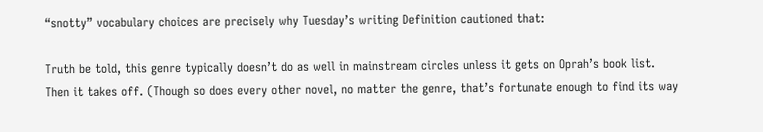“snotty” vocabulary choices are precisely why Tuesday’s writing Definition cautioned that:

Truth be told, this genre typically doesn’t do as well in mainstream circles unless it gets on Oprah’s book list. Then it takes off. (Though so does every other novel, no matter the genre, that’s fortunate enough to find its way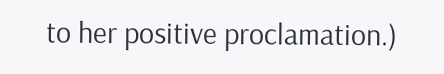to her positive proclamation.)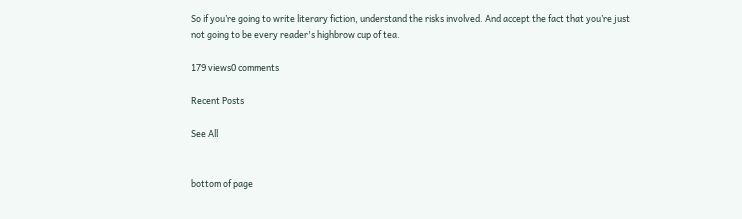So if you’re going to write literary fiction, understand the risks involved. And accept the fact that you’re just not going to be every reader's highbrow cup of tea.

179 views0 comments

Recent Posts

See All


bottom of page